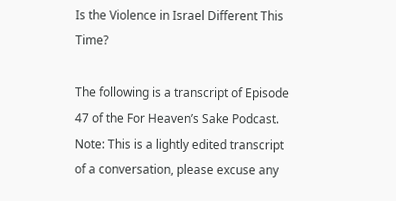Is the Violence in Israel Different This Time?

The following is a transcript of Episode 47 of the For Heaven’s Sake Podcast. Note: This is a lightly edited transcript of a conversation, please excuse any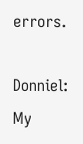errors.

Donniel: My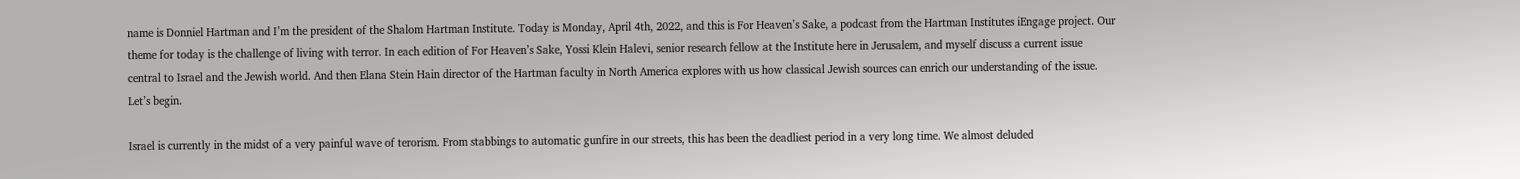name is Donniel Hartman and I’m the president of the Shalom Hartman Institute. Today is Monday, April 4th, 2022, and this is For Heaven’s Sake, a podcast from the Hartman Institutes iEngage project. Our theme for today is the challenge of living with terror. In each edition of For Heaven’s Sake, Yossi Klein Halevi, senior research fellow at the Institute here in Jerusalem, and myself discuss a current issue central to Israel and the Jewish world. And then Elana Stein Hain director of the Hartman faculty in North America explores with us how classical Jewish sources can enrich our understanding of the issue. Let’s begin.

Israel is currently in the midst of a very painful wave of terorism. From stabbings to automatic gunfire in our streets, this has been the deadliest period in a very long time. We almost deluded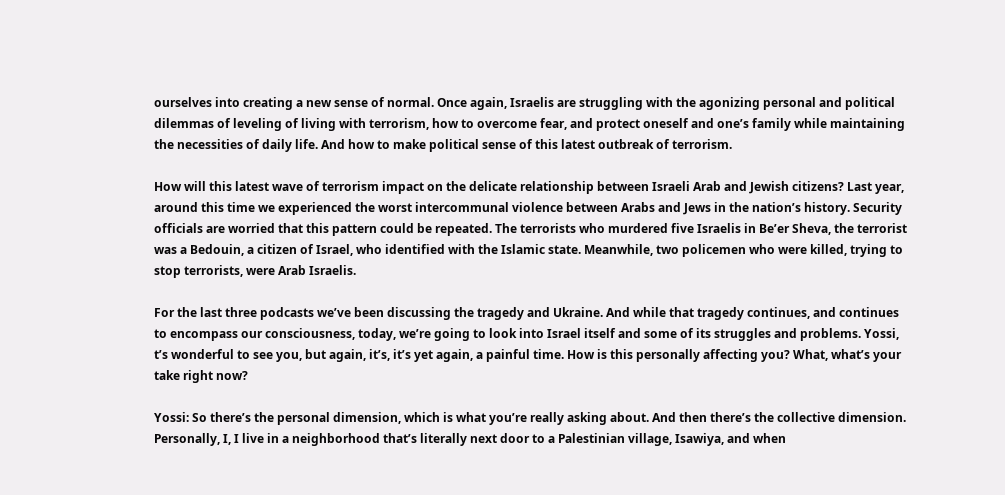ourselves into creating a new sense of normal. Once again, Israelis are struggling with the agonizing personal and political dilemmas of leveling of living with terrorism, how to overcome fear, and protect oneself and one’s family while maintaining the necessities of daily life. And how to make political sense of this latest outbreak of terrorism.

How will this latest wave of terrorism impact on the delicate relationship between Israeli Arab and Jewish citizens? Last year, around this time we experienced the worst intercommunal violence between Arabs and Jews in the nation’s history. Security officials are worried that this pattern could be repeated. The terrorists who murdered five Israelis in Be’er Sheva, the terrorist was a Bedouin, a citizen of Israel, who identified with the Islamic state. Meanwhile, two policemen who were killed, trying to stop terrorists, were Arab Israelis.

For the last three podcasts we’ve been discussing the tragedy and Ukraine. And while that tragedy continues, and continues to encompass our consciousness, today, we’re going to look into Israel itself and some of its struggles and problems. Yossi, t’s wonderful to see you, but again, it’s, it’s yet again, a painful time. How is this personally affecting you? What, what’s your take right now?

Yossi: So there’s the personal dimension, which is what you’re really asking about. And then there’s the collective dimension. Personally, I, I live in a neighborhood that’s literally next door to a Palestinian village, Isawiya, and when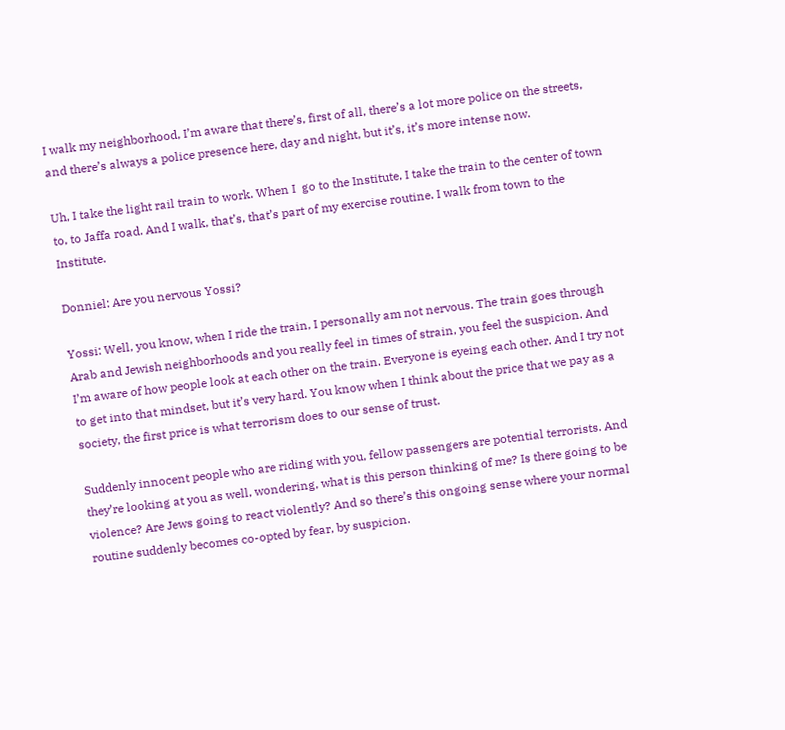I walk my neighborhood, I’m aware that there’s, first of all, there’s a lot more police on the streets, and there’s always a police presence here, day and night, but it’s, it’s more intense now.

Uh, I take the light rail train to work. When I  go to the Institute, I take the train to the center of town to, to Jaffa road. And I walk, that’s, that’s part of my exercise routine. I walk from town to the Institute.

Donniel: Are you nervous Yossi?

Yossi: Well, you know, when I ride the train, I personally am not nervous. The train goes through Arab and Jewish neighborhoods and you really feel in times of strain, you feel the suspicion. And I’m aware of how people look at each other on the train. Everyone is eyeing each other. And I try not to get into that mindset, but it’s very hard. You know when I think about the price that we pay as a society, the first price is what terrorism does to our sense of trust.

Suddenly innocent people who are riding with you, fellow passengers are potential terrorists. And they’re looking at you as well, wondering, what is this person thinking of me? Is there going to be violence? Are Jews going to react violently? And so there’s this ongoing sense where your normal routine suddenly becomes co-opted by fear, by suspicion.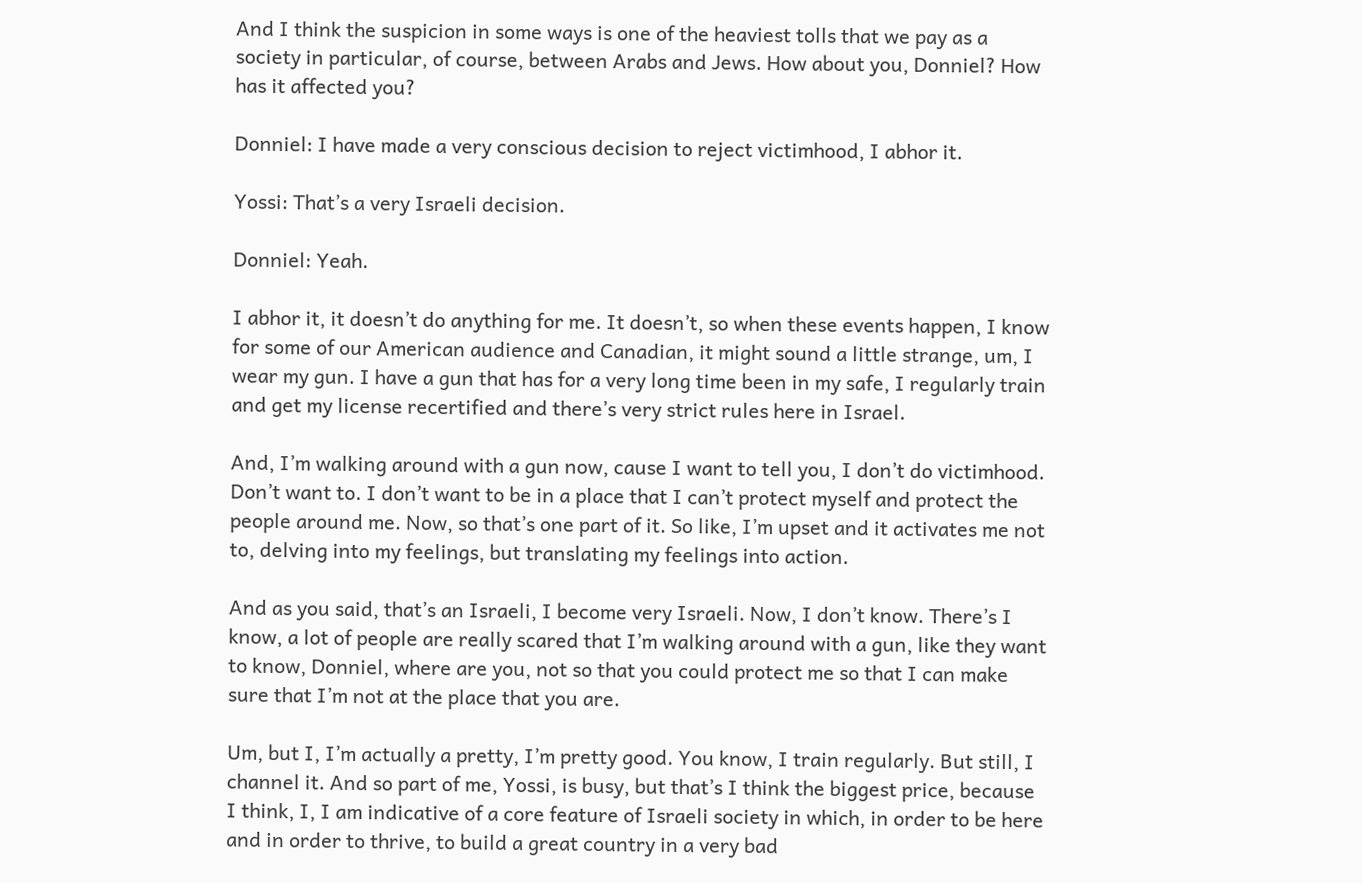And I think the suspicion in some ways is one of the heaviest tolls that we pay as a society in particular, of course, between Arabs and Jews. How about you, Donniel? How has it affected you?

Donniel: I have made a very conscious decision to reject victimhood, I abhor it.

Yossi: That’s a very Israeli decision.

Donniel: Yeah.

I abhor it, it doesn’t do anything for me. It doesn’t, so when these events happen, I know for some of our American audience and Canadian, it might sound a little strange, um, I wear my gun. I have a gun that has for a very long time been in my safe, I regularly train and get my license recertified and there’s very strict rules here in Israel.

And, I’m walking around with a gun now, cause I want to tell you, I don’t do victimhood. Don’t want to. I don’t want to be in a place that I can’t protect myself and protect the people around me. Now, so that’s one part of it. So like, I’m upset and it activates me not to, delving into my feelings, but translating my feelings into action.

And as you said, that’s an Israeli, I become very Israeli. Now, I don’t know. There’s I know, a lot of people are really scared that I’m walking around with a gun, like they want to know, Donniel, where are you, not so that you could protect me so that I can make sure that I’m not at the place that you are.

Um, but I, I’m actually a pretty, I’m pretty good. You know, I train regularly. But still, I channel it. And so part of me, Yossi, is busy, but that’s I think the biggest price, because I think, I, I am indicative of a core feature of Israeli society in which, in order to be here and in order to thrive, to build a great country in a very bad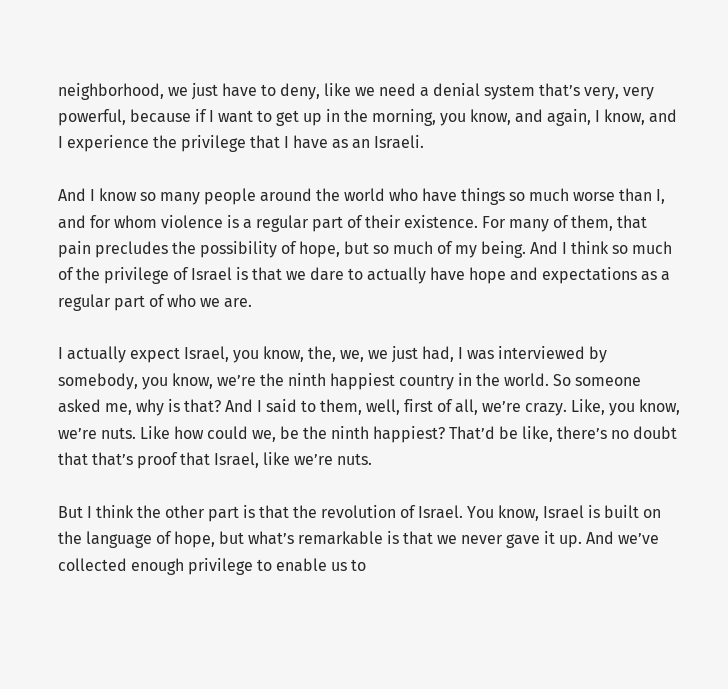neighborhood, we just have to deny, like we need a denial system that’s very, very powerful, because if I want to get up in the morning, you know, and again, I know, and I experience the privilege that I have as an Israeli.

And I know so many people around the world who have things so much worse than I, and for whom violence is a regular part of their existence. For many of them, that pain precludes the possibility of hope, but so much of my being. And I think so much of the privilege of Israel is that we dare to actually have hope and expectations as a regular part of who we are.

I actually expect Israel, you know, the, we, we just had, I was interviewed by somebody, you know, we’re the ninth happiest country in the world. So someone asked me, why is that? And I said to them, well, first of all, we’re crazy. Like, you know, we’re nuts. Like how could we, be the ninth happiest? That’d be like, there’s no doubt that that’s proof that Israel, like we’re nuts.

But I think the other part is that the revolution of Israel. You know, Israel is built on the language of hope, but what’s remarkable is that we never gave it up. And we’ve collected enough privilege to enable us to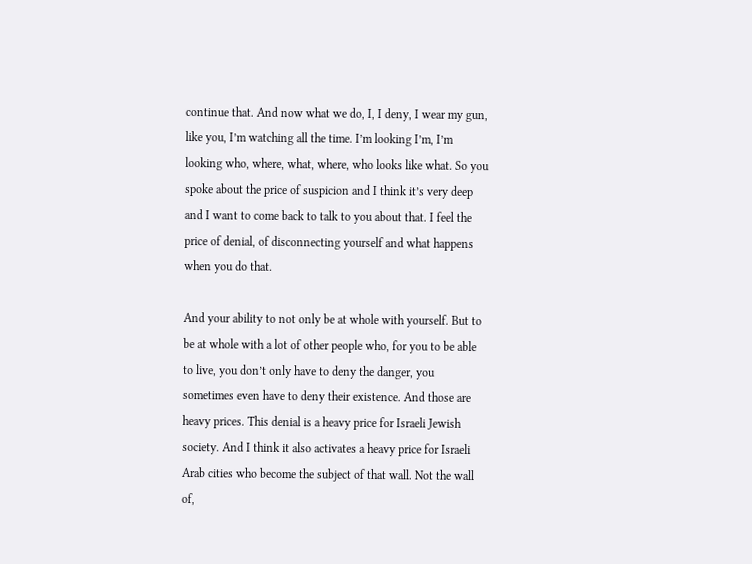continue that. And now what we do, I, I deny, I wear my gun, like you, I’m watching all the time. I’m looking I’m, I’m looking who, where, what, where, who looks like what. So you spoke about the price of suspicion and I think it’s very deep and I want to come back to talk to you about that. I feel the price of denial, of disconnecting yourself and what happens when you do that.

And your ability to not only be at whole with yourself. But to be at whole with a lot of other people who, for you to be able to live, you don’t only have to deny the danger, you sometimes even have to deny their existence. And those are heavy prices. This denial is a heavy price for Israeli Jewish society. And I think it also activates a heavy price for Israeli Arab cities who become the subject of that wall. Not the wall of,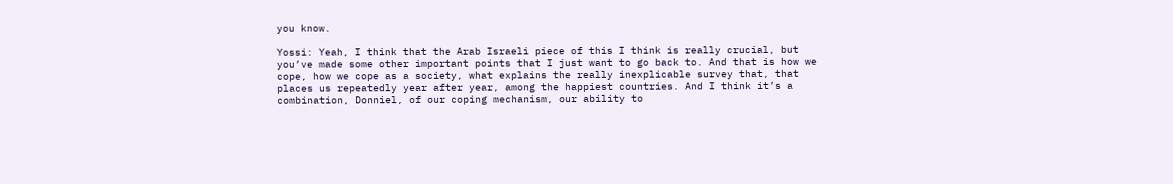you know.

Yossi: Yeah, I think that the Arab Israeli piece of this I think is really crucial, but you’ve made some other important points that I just want to go back to. And that is how we cope, how we cope as a society, what explains the really inexplicable survey that, that places us repeatedly year after year, among the happiest countries. And I think it’s a combination, Donniel, of our coping mechanism, our ability to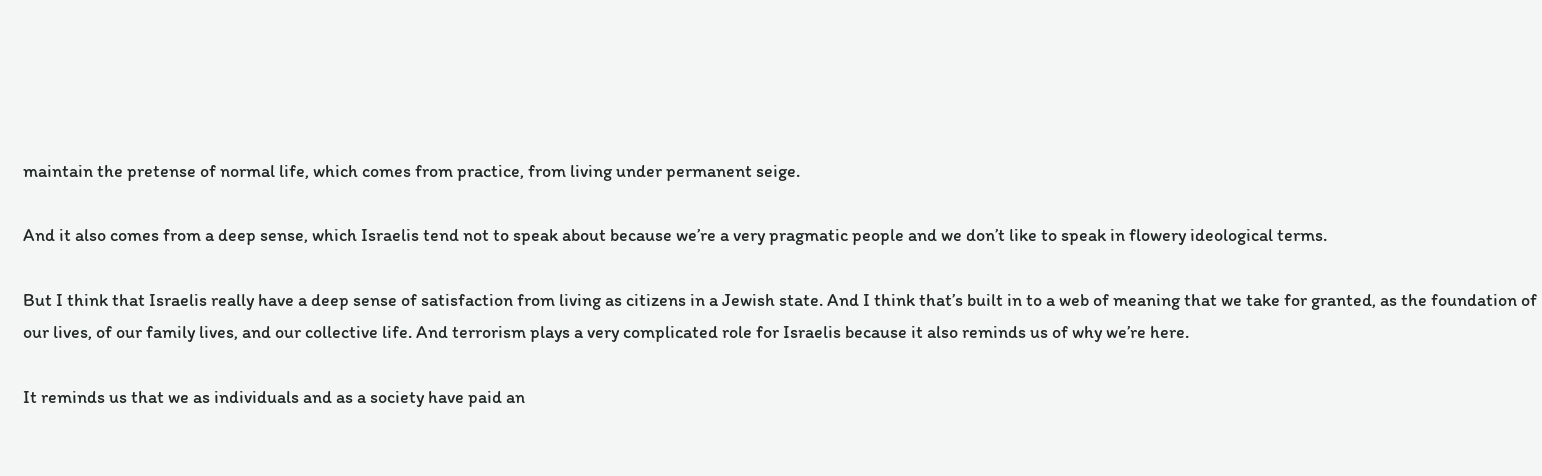maintain the pretense of normal life, which comes from practice, from living under permanent seige.

And it also comes from a deep sense, which Israelis tend not to speak about because we’re a very pragmatic people and we don’t like to speak in flowery ideological terms.

But I think that Israelis really have a deep sense of satisfaction from living as citizens in a Jewish state. And I think that’s built in to a web of meaning that we take for granted, as the foundation of our lives, of our family lives, and our collective life. And terrorism plays a very complicated role for Israelis because it also reminds us of why we’re here.

It reminds us that we as individuals and as a society have paid an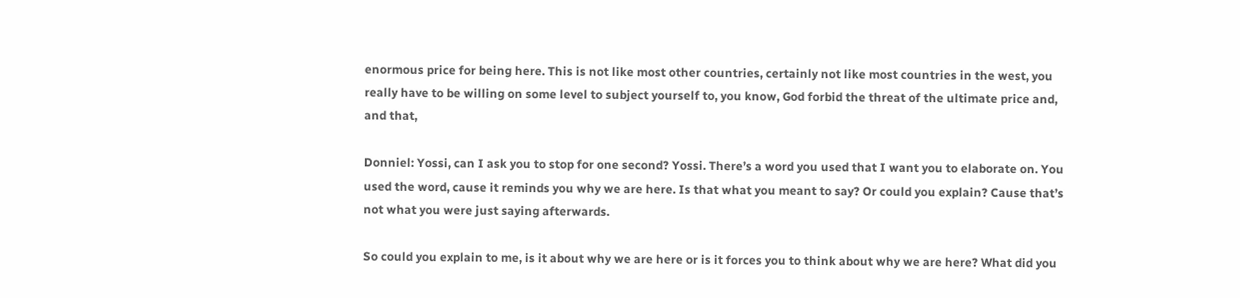enormous price for being here. This is not like most other countries, certainly not like most countries in the west, you really have to be willing on some level to subject yourself to, you know, God forbid the threat of the ultimate price and, and that,

Donniel: Yossi, can I ask you to stop for one second? Yossi. There’s a word you used that I want you to elaborate on. You used the word, cause it reminds you why we are here. Is that what you meant to say? Or could you explain? Cause that’s not what you were just saying afterwards.

So could you explain to me, is it about why we are here or is it forces you to think about why we are here? What did you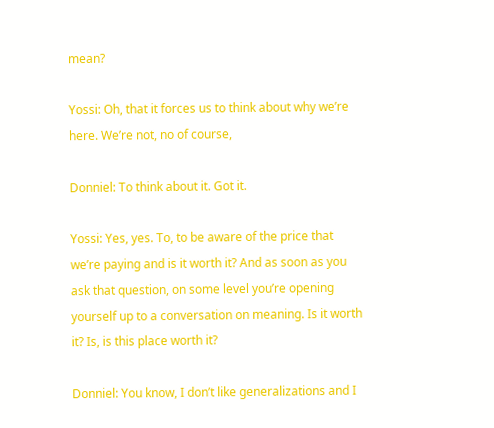mean?

Yossi: Oh, that it forces us to think about why we’re here. We’re not, no of course,

Donniel: To think about it. Got it.

Yossi: Yes, yes. To, to be aware of the price that we’re paying and is it worth it? And as soon as you ask that question, on some level you’re opening yourself up to a conversation on meaning. Is it worth it? Is, is this place worth it?

Donniel: You know, I don’t like generalizations and I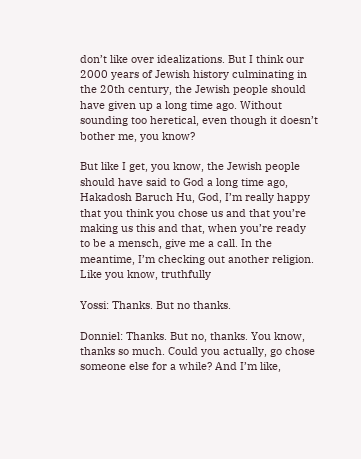don’t like over idealizations. But I think our 2000 years of Jewish history culminating in the 20th century, the Jewish people should have given up a long time ago. Without sounding too heretical, even though it doesn’t bother me, you know?

But like I get, you know, the Jewish people should have said to God a long time ago, Hakadosh Baruch Hu, God, I’m really happy that you think you chose us and that you’re making us this and that, when you’re ready to be a mensch, give me a call. In the meantime, I’m checking out another religion. Like you know, truthfully

Yossi: Thanks. But no thanks.

Donniel: Thanks. But no, thanks. You know, thanks so much. Could you actually, go chose someone else for a while? And I’m like,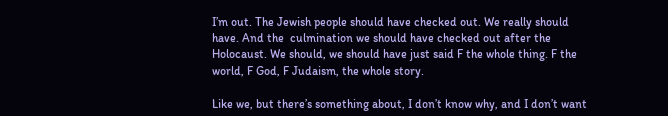I’m out. The Jewish people should have checked out. We really should have. And the  culmination we should have checked out after the Holocaust. We should, we should have just said F the whole thing. F the world, F God, F Judaism, the whole story.

Like we, but there’s something about, I don’t know why, and I don’t want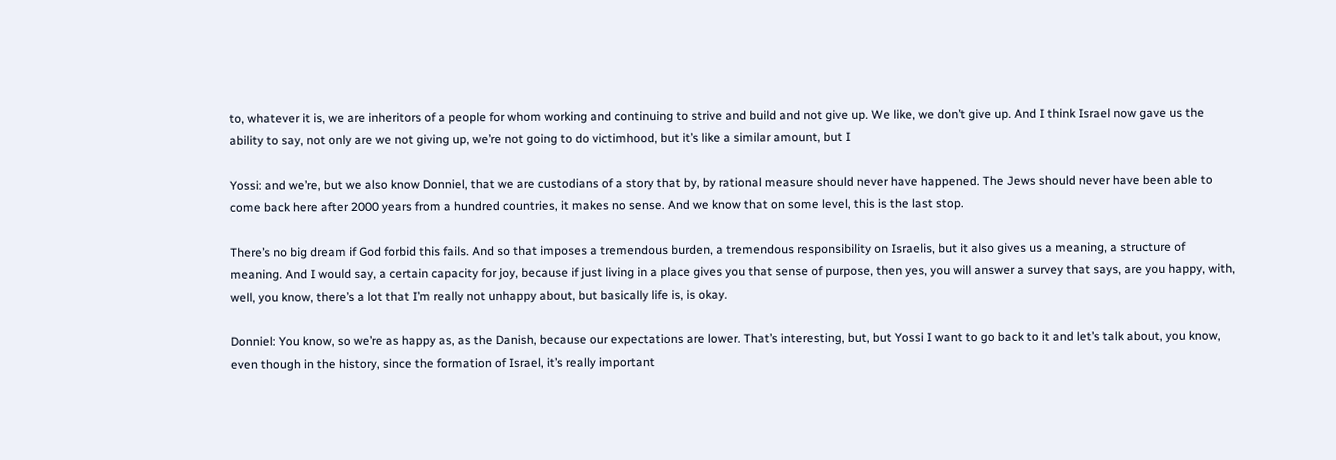to, whatever it is, we are inheritors of a people for whom working and continuing to strive and build and not give up. We like, we don’t give up. And I think Israel now gave us the ability to say, not only are we not giving up, we’re not going to do victimhood, but it’s like a similar amount, but I

Yossi: and we’re, but we also know Donniel, that we are custodians of a story that by, by rational measure should never have happened. The Jews should never have been able to come back here after 2000 years from a hundred countries, it makes no sense. And we know that on some level, this is the last stop.

There’s no big dream if God forbid this fails. And so that imposes a tremendous burden, a tremendous responsibility on Israelis, but it also gives us a meaning, a structure of meaning. And I would say, a certain capacity for joy, because if just living in a place gives you that sense of purpose, then yes, you will answer a survey that says, are you happy, with, well, you know, there’s a lot that I’m really not unhappy about, but basically life is, is okay.

Donniel: You know, so we’re as happy as, as the Danish, because our expectations are lower. That’s interesting, but, but Yossi I want to go back to it and let’s talk about, you know, even though in the history, since the formation of Israel, it’s really important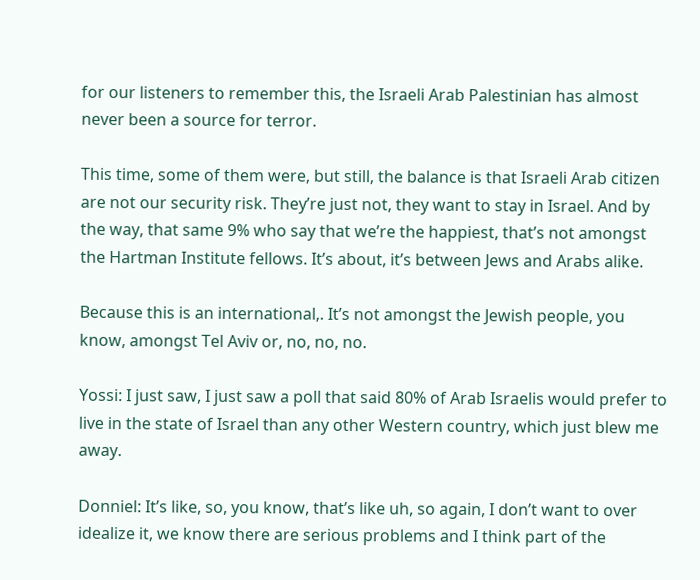for our listeners to remember this, the Israeli Arab Palestinian has almost never been a source for terror.

This time, some of them were, but still, the balance is that Israeli Arab citizen are not our security risk. They’re just not, they want to stay in Israel. And by the way, that same 9% who say that we’re the happiest, that’s not amongst the Hartman Institute fellows. It’s about, it’s between Jews and Arabs alike.

Because this is an international,. It’s not amongst the Jewish people, you know, amongst Tel Aviv or, no, no, no.

Yossi: I just saw, I just saw a poll that said 80% of Arab Israelis would prefer to live in the state of Israel than any other Western country, which just blew me away.

Donniel: It’s like, so, you know, that’s like uh, so again, I don’t want to over idealize it, we know there are serious problems and I think part of the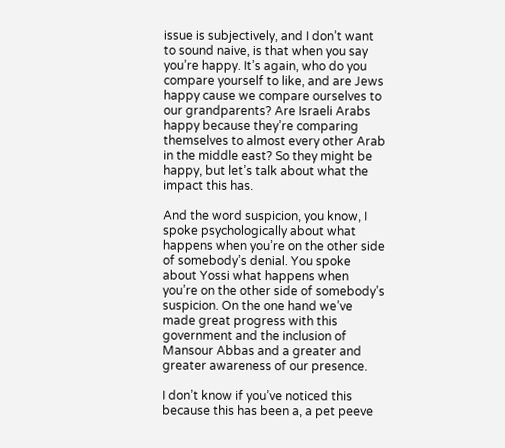issue is subjectively, and I don’t want to sound naive, is that when you say you’re happy. It’s again, who do you compare yourself to like, and are Jews happy cause we compare ourselves to our grandparents? Are Israeli Arabs happy because they’re comparing themselves to almost every other Arab in the middle east? So they might be happy, but let’s talk about what the impact this has.

And the word suspicion, you know, I spoke psychologically about what happens when you’re on the other side of somebody’s denial. You spoke about Yossi what happens when you’re on the other side of somebody’s suspicion. On the one hand we’ve made great progress with this government and the inclusion of Mansour Abbas and a greater and greater awareness of our presence.

I don’t know if you’ve noticed this because this has been a, a pet peeve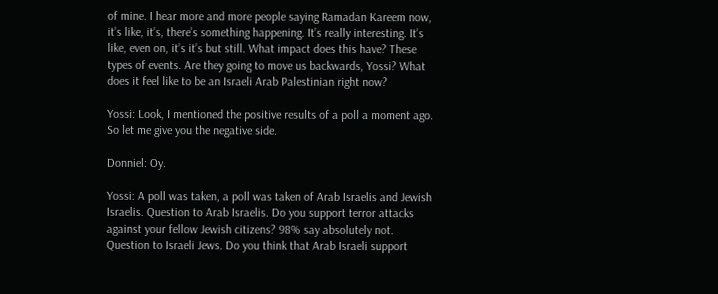of mine. I hear more and more people saying Ramadan Kareem now, it’s like, it’s, there’s something happening. It’s really interesting. It’s like, even on, it’s it’s but still. What impact does this have? These types of events. Are they going to move us backwards, Yossi? What does it feel like to be an Israeli Arab Palestinian right now?

Yossi: Look, I mentioned the positive results of a poll a moment ago. So let me give you the negative side.

Donniel: Oy.

Yossi: A poll was taken, a poll was taken of Arab Israelis and Jewish Israelis. Question to Arab Israelis. Do you support terror attacks against your fellow Jewish citizens? 98% say absolutely not. Question to Israeli Jews. Do you think that Arab Israeli support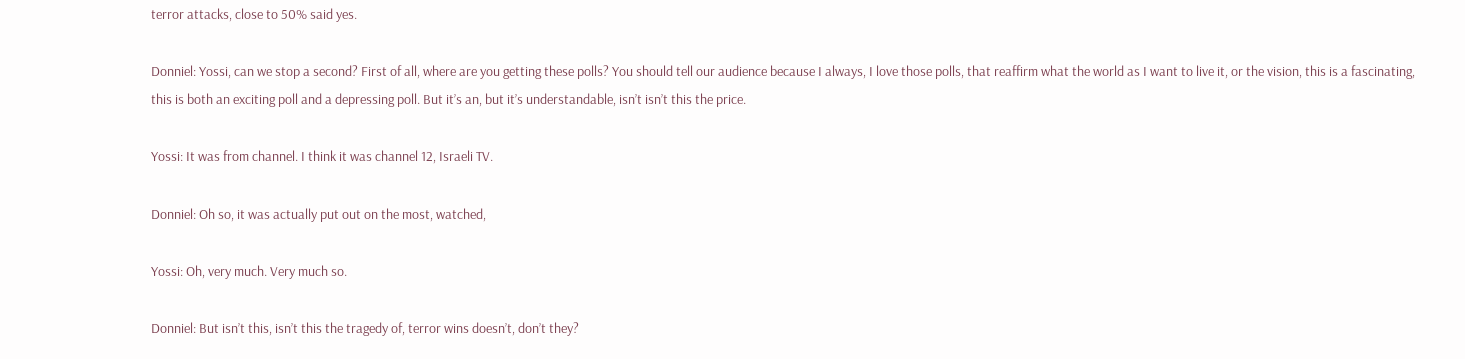terror attacks, close to 50% said yes.

Donniel: Yossi, can we stop a second? First of all, where are you getting these polls? You should tell our audience because I always, I love those polls, that reaffirm what the world as I want to live it, or the vision, this is a fascinating, this is both an exciting poll and a depressing poll. But it’s an, but it’s understandable, isn’t isn’t this the price.

Yossi: It was from channel. I think it was channel 12, Israeli TV.

Donniel: Oh so, it was actually put out on the most, watched,

Yossi: Oh, very much. Very much so.

Donniel: But isn’t this, isn’t this the tragedy of, terror wins doesn’t, don’t they?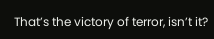That’s the victory of terror, isn’t it?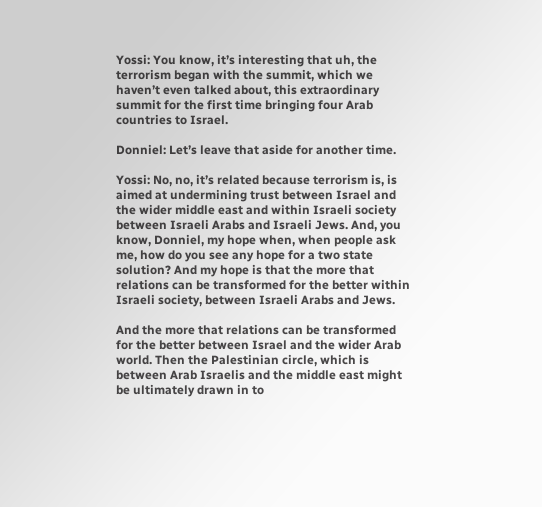Yossi: You know, it’s interesting that uh, the terrorism began with the summit, which we haven’t even talked about, this extraordinary summit for the first time bringing four Arab countries to Israel.

Donniel: Let’s leave that aside for another time.

Yossi: No, no, it’s related because terrorism is, is aimed at undermining trust between Israel and the wider middle east and within Israeli society between Israeli Arabs and Israeli Jews. And, you know, Donniel, my hope when, when people ask me, how do you see any hope for a two state solution? And my hope is that the more that relations can be transformed for the better within Israeli society, between Israeli Arabs and Jews.

And the more that relations can be transformed for the better between Israel and the wider Arab world. Then the Palestinian circle, which is between Arab Israelis and the middle east might be ultimately drawn in to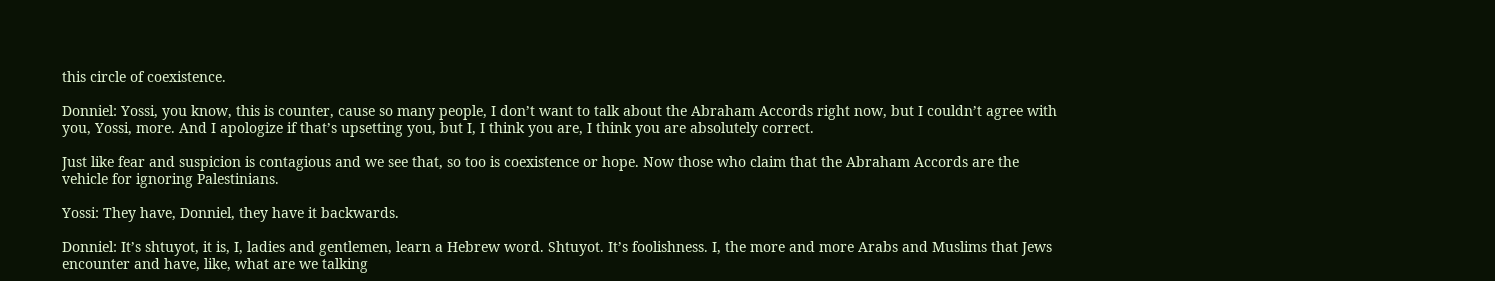this circle of coexistence.

Donniel: Yossi, you know, this is counter, cause so many people, I don’t want to talk about the Abraham Accords right now, but I couldn’t agree with you, Yossi, more. And I apologize if that’s upsetting you, but I, I think you are, I think you are absolutely correct.

Just like fear and suspicion is contagious and we see that, so too is coexistence or hope. Now those who claim that the Abraham Accords are the vehicle for ignoring Palestinians.

Yossi: They have, Donniel, they have it backwards.

Donniel: It’s shtuyot, it is, I, ladies and gentlemen, learn a Hebrew word. Shtuyot. It’s foolishness. I, the more and more Arabs and Muslims that Jews encounter and have, like, what are we talking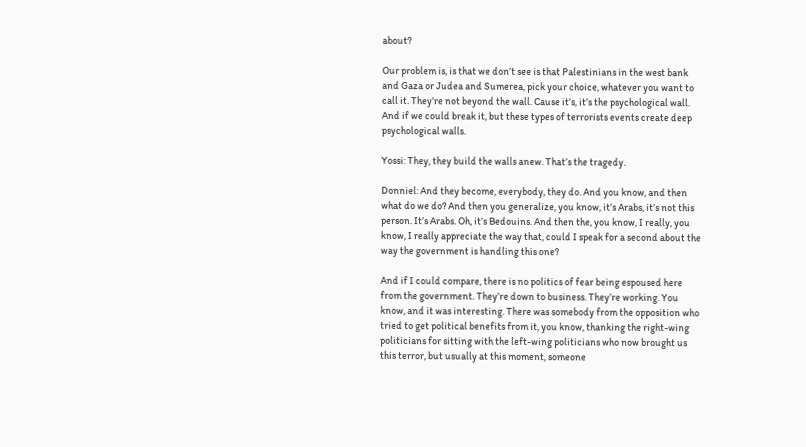about?

Our problem is, is that we don’t see is that Palestinians in the west bank and Gaza or Judea and Sumerea, pick your choice, whatever you want to call it. They’re not beyond the wall. Cause it’s, it’s the psychological wall. And if we could break it, but these types of terrorists events create deep psychological walls.

Yossi: They, they build the walls anew. That’s the tragedy.

Donniel: And they become, everybody, they do. And you know, and then what do we do? And then you generalize, you know, it’s Arabs, it’s not this person. It’s Arabs. Oh, it’s Bedouins. And then the, you know, I really, you know, I really appreciate the way that, could I speak for a second about the way the government is handling this one?

And if I could compare, there is no politics of fear being espoused here from the government. They’re down to business. They’re working. You know, and it was interesting. There was somebody from the opposition who tried to get political benefits from it, you know, thanking the right-wing politicians for sitting with the left-wing politicians who now brought us this terror, but usually at this moment, someone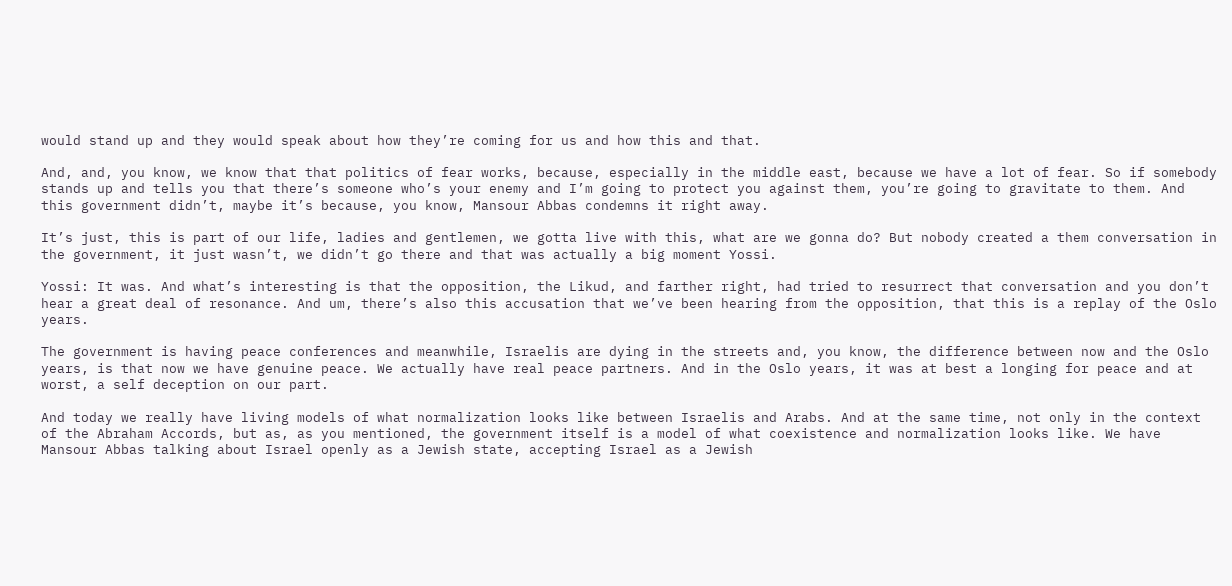would stand up and they would speak about how they’re coming for us and how this and that.

And, and, you know, we know that that politics of fear works, because, especially in the middle east, because we have a lot of fear. So if somebody stands up and tells you that there’s someone who’s your enemy and I’m going to protect you against them, you’re going to gravitate to them. And this government didn’t, maybe it’s because, you know, Mansour Abbas condemns it right away.

It’s just, this is part of our life, ladies and gentlemen, we gotta live with this, what are we gonna do? But nobody created a them conversation in the government, it just wasn’t, we didn’t go there and that was actually a big moment Yossi.

Yossi: It was. And what’s interesting is that the opposition, the Likud, and farther right, had tried to resurrect that conversation and you don’t hear a great deal of resonance. And um, there’s also this accusation that we’ve been hearing from the opposition, that this is a replay of the Oslo years.

The government is having peace conferences and meanwhile, Israelis are dying in the streets and, you know, the difference between now and the Oslo years, is that now we have genuine peace. We actually have real peace partners. And in the Oslo years, it was at best a longing for peace and at worst, a self deception on our part.

And today we really have living models of what normalization looks like between Israelis and Arabs. And at the same time, not only in the context of the Abraham Accords, but as, as you mentioned, the government itself is a model of what coexistence and normalization looks like. We have Mansour Abbas talking about Israel openly as a Jewish state, accepting Israel as a Jewish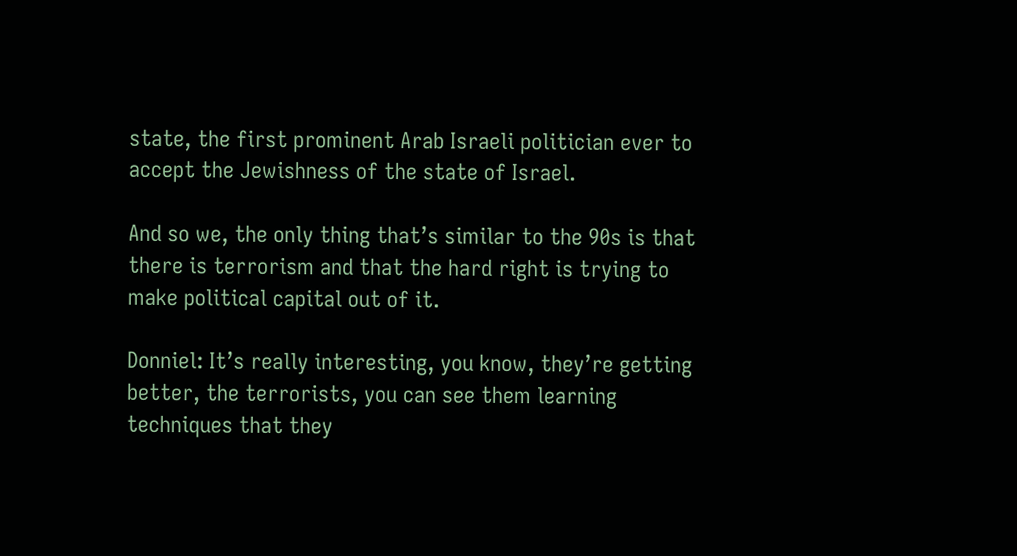state, the first prominent Arab Israeli politician ever to accept the Jewishness of the state of Israel.

And so we, the only thing that’s similar to the 90s is that there is terrorism and that the hard right is trying to make political capital out of it.

Donniel: It’s really interesting, you know, they’re getting better, the terrorists, you can see them learning techniques that they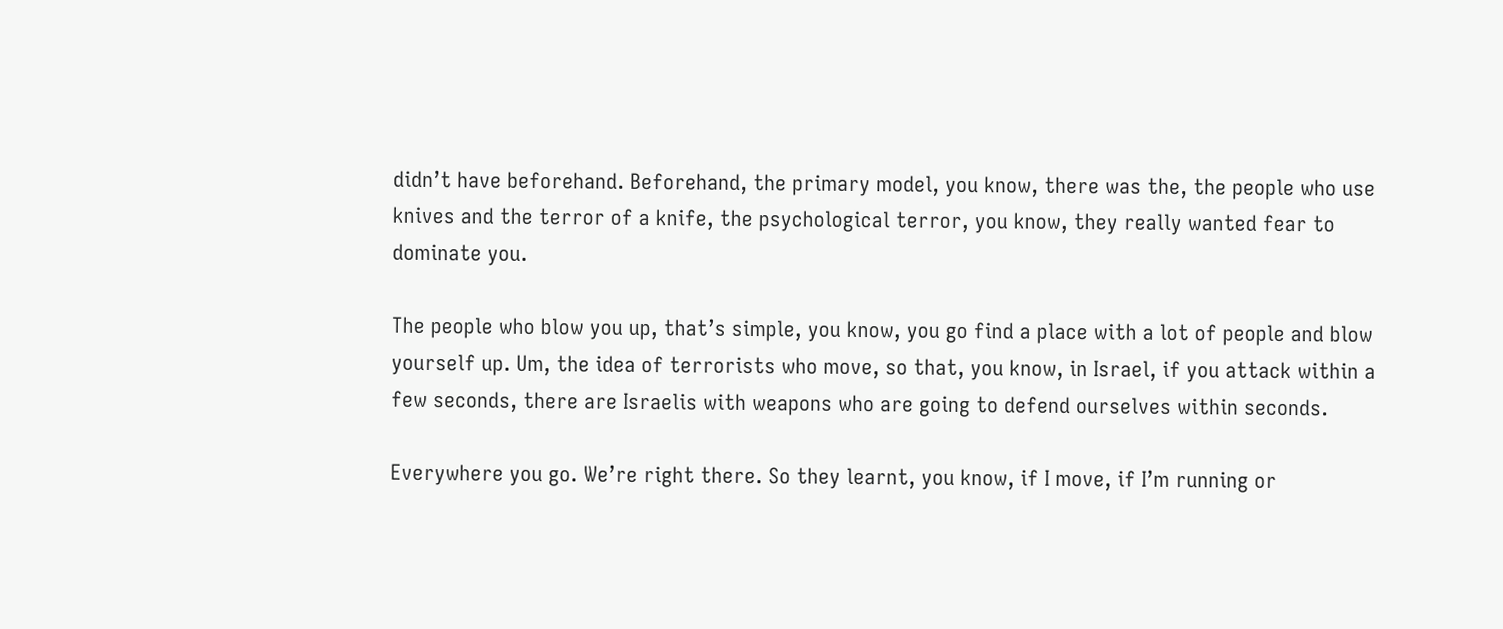didn’t have beforehand. Beforehand, the primary model, you know, there was the, the people who use knives and the terror of a knife, the psychological terror, you know, they really wanted fear to dominate you.

The people who blow you up, that’s simple, you know, you go find a place with a lot of people and blow yourself up. Um, the idea of terrorists who move, so that, you know, in Israel, if you attack within a few seconds, there are Israelis with weapons who are going to defend ourselves within seconds.

Everywhere you go. We’re right there. So they learnt, you know, if I move, if I’m running or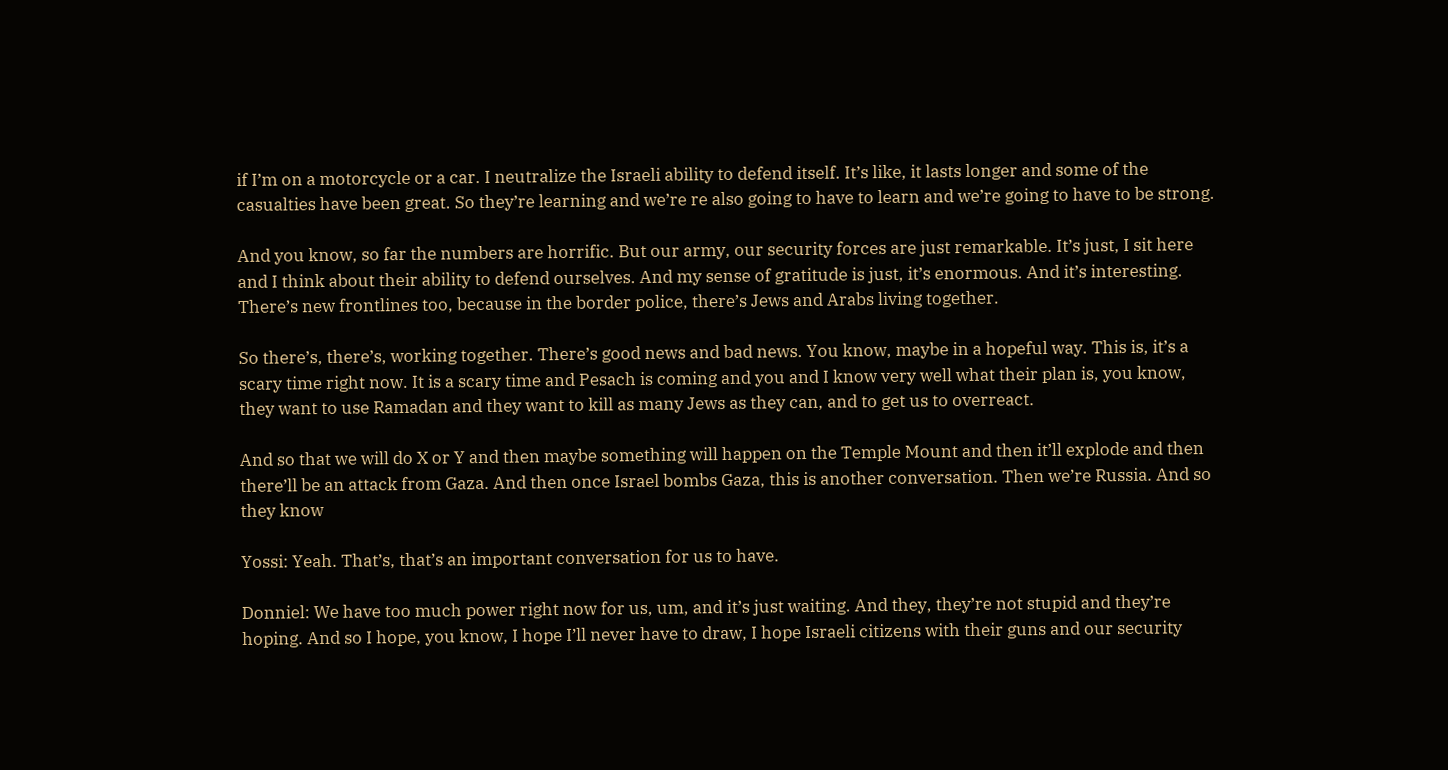if I’m on a motorcycle or a car. I neutralize the Israeli ability to defend itself. It’s like, it lasts longer and some of the casualties have been great. So they’re learning and we’re re also going to have to learn and we’re going to have to be strong.

And you know, so far the numbers are horrific. But our army, our security forces are just remarkable. It’s just, I sit here and I think about their ability to defend ourselves. And my sense of gratitude is just, it’s enormous. And it’s interesting. There’s new frontlines too, because in the border police, there’s Jews and Arabs living together.

So there’s, there’s, working together. There’s good news and bad news. You know, maybe in a hopeful way. This is, it’s a scary time right now. It is a scary time and Pesach is coming and you and I know very well what their plan is, you know, they want to use Ramadan and they want to kill as many Jews as they can, and to get us to overreact.

And so that we will do X or Y and then maybe something will happen on the Temple Mount and then it’ll explode and then there’ll be an attack from Gaza. And then once Israel bombs Gaza, this is another conversation. Then we’re Russia. And so they know

Yossi: Yeah. That’s, that’s an important conversation for us to have.

Donniel: We have too much power right now for us, um, and it’s just waiting. And they, they’re not stupid and they’re hoping. And so I hope, you know, I hope I’ll never have to draw, I hope Israeli citizens with their guns and our security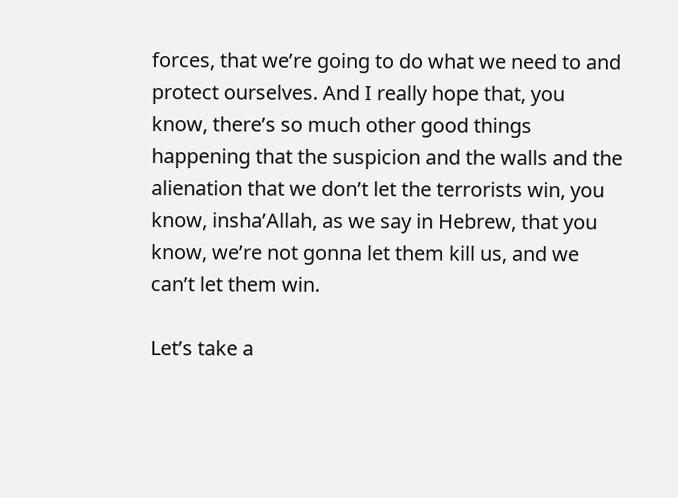forces, that we’re going to do what we need to and protect ourselves. And I really hope that, you know, there’s so much other good things happening that the suspicion and the walls and the alienation that we don’t let the terrorists win, you know, insha’Allah, as we say in Hebrew, that you know, we’re not gonna let them kill us, and we can’t let them win.

Let’s take a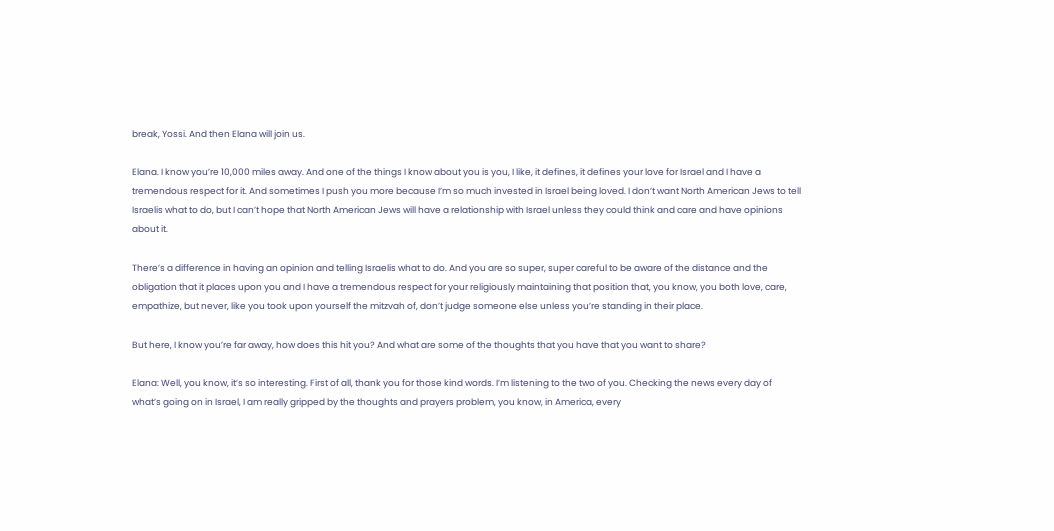break, Yossi. And then Elana will join us.

Elana. I know you’re 10,000 miles away. And one of the things I know about you is you, I like, it defines, it defines your love for Israel and I have a tremendous respect for it. And sometimes I push you more because I’m so much invested in Israel being loved. I don’t want North American Jews to tell Israelis what to do, but I can’t hope that North American Jews will have a relationship with Israel unless they could think and care and have opinions about it.

There’s a difference in having an opinion and telling Israelis what to do. And you are so super, super careful to be aware of the distance and the obligation that it places upon you and I have a tremendous respect for your religiously maintaining that position that, you know, you both love, care, empathize, but never, like you took upon yourself the mitzvah of, don’t judge someone else unless you’re standing in their place.

But here, I know you’re far away, how does this hit you? And what are some of the thoughts that you have that you want to share?

Elana: Well, you know, it’s so interesting. First of all, thank you for those kind words. I’m listening to the two of you. Checking the news every day of what’s going on in Israel, I am really gripped by the thoughts and prayers problem, you know, in America, every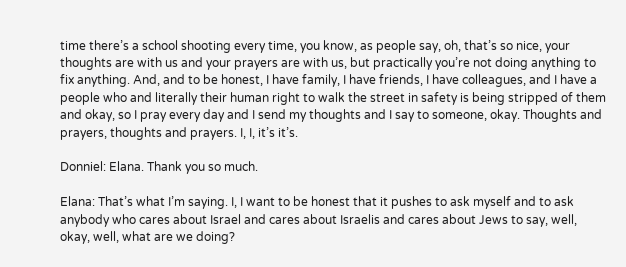time there’s a school shooting every time, you know, as people say, oh, that’s so nice, your thoughts are with us and your prayers are with us, but practically you’re not doing anything to fix anything. And, and to be honest, I have family, I have friends, I have colleagues, and I have a people who and literally their human right to walk the street in safety is being stripped of them and okay, so I pray every day and I send my thoughts and I say to someone, okay. Thoughts and prayers, thoughts and prayers. I, I, it’s it’s.

Donniel: Elana. Thank you so much.

Elana: That’s what I’m saying. I, I want to be honest that it pushes to ask myself and to ask anybody who cares about Israel and cares about Israelis and cares about Jews to say, well, okay, well, what are we doing?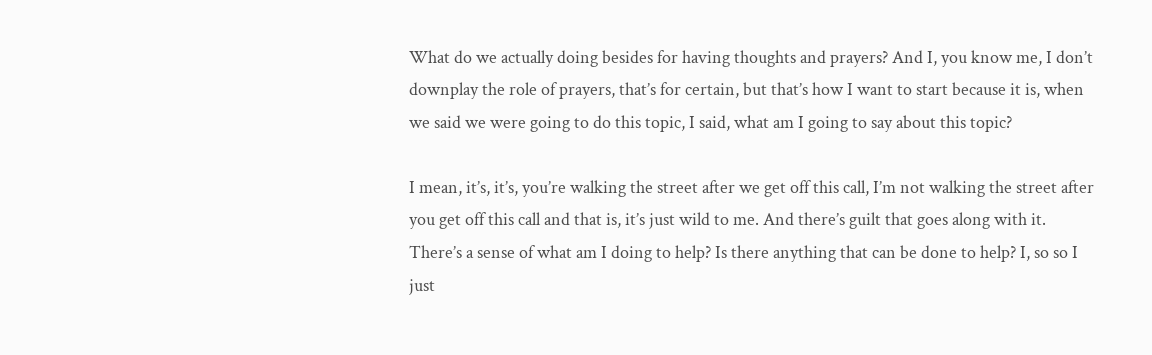What do we actually doing besides for having thoughts and prayers? And I, you know me, I don’t downplay the role of prayers, that’s for certain, but that’s how I want to start because it is, when we said we were going to do this topic, I said, what am I going to say about this topic?

I mean, it’s, it’s, you’re walking the street after we get off this call, I’m not walking the street after you get off this call and that is, it’s just wild to me. And there’s guilt that goes along with it. There’s a sense of what am I doing to help? Is there anything that can be done to help? I, so so I just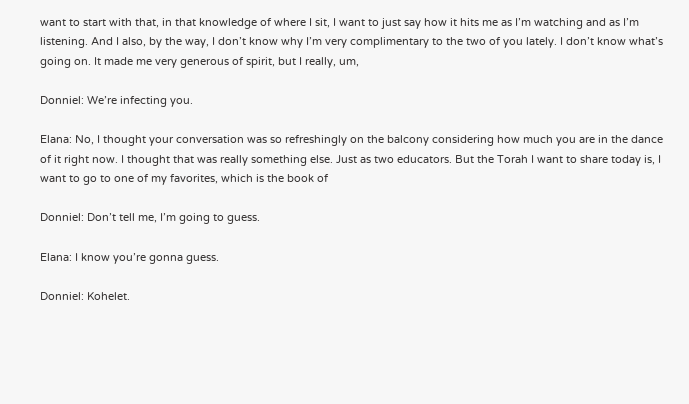want to start with that, in that knowledge of where I sit, I want to just say how it hits me as I’m watching and as I’m listening. And I also, by the way, I don’t know why I’m very complimentary to the two of you lately. I don’t know what’s going on. It made me very generous of spirit, but I really, um,

Donniel: We’re infecting you.

Elana: No, I thought your conversation was so refreshingly on the balcony considering how much you are in the dance of it right now. I thought that was really something else. Just as two educators. But the Torah I want to share today is, I want to go to one of my favorites, which is the book of

Donniel: Don’t tell me, I’m going to guess.

Elana: I know you’re gonna guess.

Donniel: Kohelet.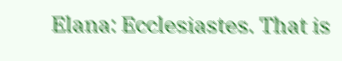Elana: Ecclesiastes. That is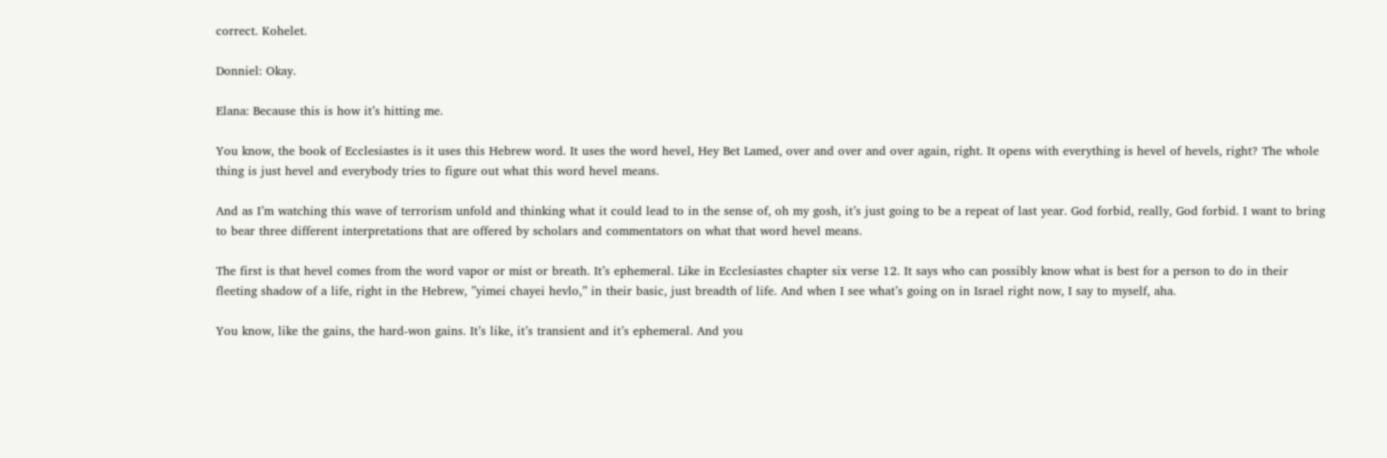correct. Kohelet.

Donniel: Okay.

Elana: Because this is how it’s hitting me.

You know, the book of Ecclesiastes is it uses this Hebrew word. It uses the word hevel, Hey Bet Lamed, over and over and over again, right. It opens with everything is hevel of hevels, right? The whole thing is just hevel and everybody tries to figure out what this word hevel means.

And as I’m watching this wave of terrorism unfold and thinking what it could lead to in the sense of, oh my gosh, it’s just going to be a repeat of last year. God forbid, really, God forbid. I want to bring to bear three different interpretations that are offered by scholars and commentators on what that word hevel means.

The first is that hevel comes from the word vapor or mist or breath. It’s ephemeral. Like in Ecclesiastes chapter six verse 12. It says who can possibly know what is best for a person to do in their fleeting shadow of a life, right in the Hebrew, ”yimei chayei hevlo,” in their basic, just breadth of life. And when I see what’s going on in Israel right now, I say to myself, aha.

You know, like the gains, the hard-won gains. It’s like, it’s transient and it’s ephemeral. And you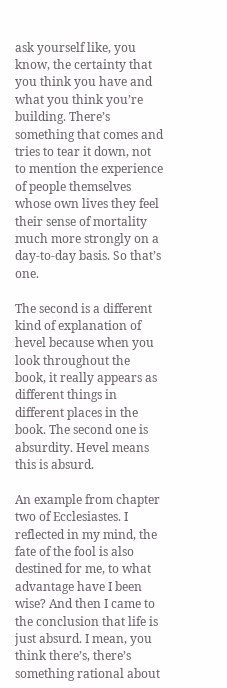ask yourself like, you know, the certainty that you think you have and what you think you’re building. There’s something that comes and tries to tear it down, not to mention the experience of people themselves whose own lives they feel their sense of mortality much more strongly on a day-to-day basis. So that’s one.

The second is a different kind of explanation of hevel because when you look throughout the book, it really appears as different things in different places in the book. The second one is absurdity. Hevel means this is absurd.

An example from chapter two of Ecclesiastes. I reflected in my mind, the fate of the fool is also destined for me, to what advantage have I been wise? And then I came to the conclusion that life is just absurd. I mean, you think there’s, there’s something rational about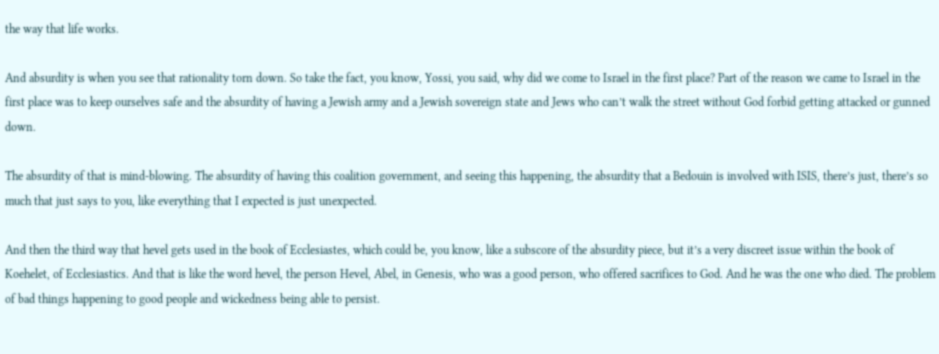the way that life works.

And absurdity is when you see that rationality torn down. So take the fact, you know, Yossi, you said, why did we come to Israel in the first place? Part of the reason we came to Israel in the first place was to keep ourselves safe and the absurdity of having a Jewish army and a Jewish sovereign state and Jews who can’t walk the street without God forbid getting attacked or gunned down.

The absurdity of that is mind-blowing. The absurdity of having this coalition government, and seeing this happening, the absurdity that a Bedouin is involved with ISIS, there’s just, there’s so much that just says to you, like everything that I expected is just unexpected.

And then the third way that hevel gets used in the book of Ecclesiastes, which could be, you know, like a subscore of the absurdity piece, but it’s a very discreet issue within the book of Koehelet, of Ecclesiastics. And that is like the word hevel, the person Hevel, Abel, in Genesis, who was a good person, who offered sacrifices to God. And he was the one who died. The problem of bad things happening to good people and wickedness being able to persist.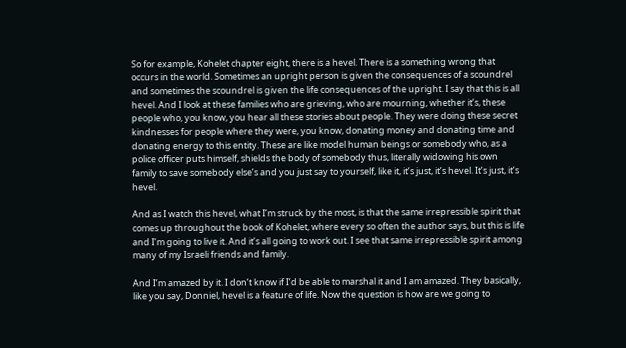So for example, Kohelet chapter eight, there is a hevel. There is a something wrong that occurs in the world. Sometimes an upright person is given the consequences of a scoundrel and sometimes the scoundrel is given the life consequences of the upright. I say that this is all hevel. And I look at these families who are grieving, who are mourning, whether it’s, these people who, you know, you hear all these stories about people. They were doing these secret kindnesses for people where they were, you know, donating money and donating time and donating energy to this entity. These are like model human beings or somebody who, as a police officer puts himself, shields the body of somebody thus, literally widowing his own family to save somebody else’s and you just say to yourself, like it, it’s just, it’s hevel. It’s just, it’s hevel.

And as I watch this hevel, what I’m struck by the most, is that the same irrepressible spirit that comes up throughout the book of Kohelet, where every so often the author says, but this is life and I’m going to live it. And it’s all going to work out. I see that same irrepressible spirit among many of my Israeli friends and family.

And I’m amazed by it. I don’t know if I’d be able to marshal it and I am amazed. They basically, like you say, Donniel, hevel is a feature of life. Now the question is how are we going to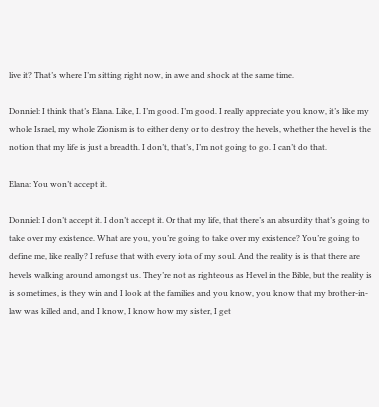live it? That’s where I’m sitting right now, in awe and shock at the same time.

Donniel: I think that’s Elana. Like, I. I’m good. I’m good. I really appreciate you know, it’s like my whole Israel, my whole Zionism is to either deny or to destroy the hevels, whether the hevel is the notion that my life is just a breadth. I don’t, that’s, I’m not going to go. I can’t do that.

Elana: You won’t accept it.

Donniel: I don’t accept it. I don’t accept it. Or that my life, that there’s an absurdity that’s going to take over my existence. What are you, you’re going to take over my existence? You’re going to define me, like really? I refuse that with every iota of my soul. And the reality is is that there are hevels walking around amongst us. They’re not as righteous as Hevel in the Bible, but the reality is is sometimes, is they win and I look at the families and you know, you know that my brother-in-law was killed and, and I know, I know how my sister, I get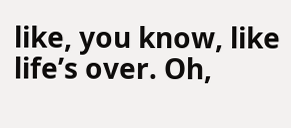like, you know, like life’s over. Oh,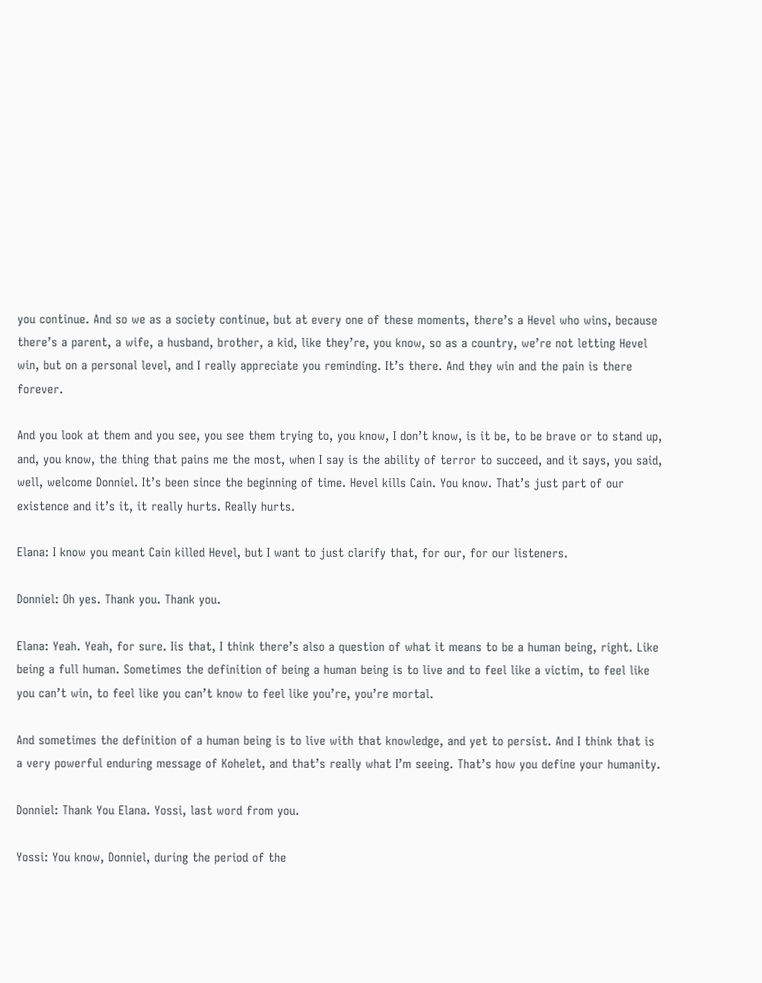you continue. And so we as a society continue, but at every one of these moments, there’s a Hevel who wins, because there’s a parent, a wife, a husband, brother, a kid, like they’re, you know, so as a country, we’re not letting Hevel win, but on a personal level, and I really appreciate you reminding. It’s there. And they win and the pain is there forever.

And you look at them and you see, you see them trying to, you know, I don’t know, is it be, to be brave or to stand up, and, you know, the thing that pains me the most, when I say is the ability of terror to succeed, and it says, you said, well, welcome Donniel. It’s been since the beginning of time. Hevel kills Cain. You know. That’s just part of our existence and it’s it, it really hurts. Really hurts.

Elana: I know you meant Cain killed Hevel, but I want to just clarify that, for our, for our listeners.

Donniel: Oh yes. Thank you. Thank you.

Elana: Yeah. Yeah, for sure. Iis that, I think there’s also a question of what it means to be a human being, right. Like being a full human. Sometimes the definition of being a human being is to live and to feel like a victim, to feel like you can’t win, to feel like you can’t know to feel like you’re, you’re mortal.

And sometimes the definition of a human being is to live with that knowledge, and yet to persist. And I think that is a very powerful enduring message of Kohelet, and that’s really what I’m seeing. That’s how you define your humanity.

Donniel: Thank You Elana. Yossi, last word from you.

Yossi: You know, Donniel, during the period of the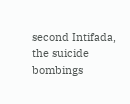second Intifada, the suicide bombings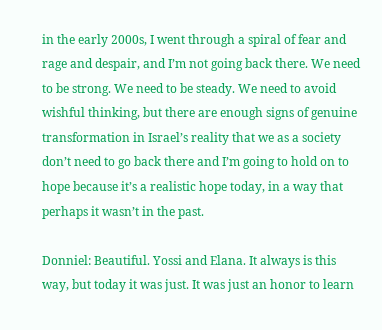in the early 2000s, I went through a spiral of fear and rage and despair, and I’m not going back there. We need to be strong. We need to be steady. We need to avoid wishful thinking, but there are enough signs of genuine transformation in Israel’s reality that we as a society don’t need to go back there and I’m going to hold on to hope because it’s a realistic hope today, in a way that perhaps it wasn’t in the past.

Donniel: Beautiful. Yossi and Elana. It always is this way, but today it was just. It was just an honor to learn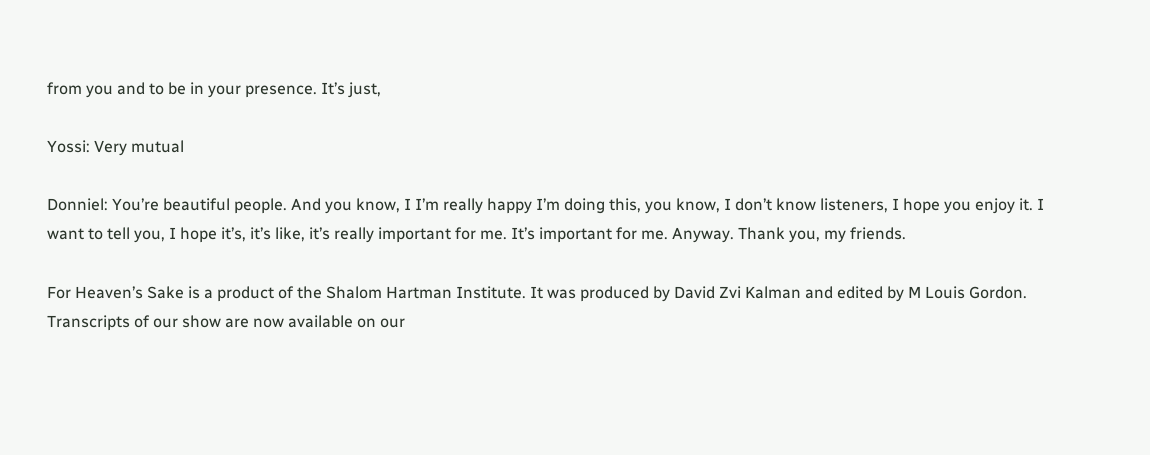from you and to be in your presence. It’s just,

Yossi: Very mutual

Donniel: You’re beautiful people. And you know, I I’m really happy I’m doing this, you know, I don’t know listeners, I hope you enjoy it. I want to tell you, I hope it’s, it’s like, it’s really important for me. It’s important for me. Anyway. Thank you, my friends.

For Heaven’s Sake is a product of the Shalom Hartman Institute. It was produced by David Zvi Kalman and edited by M Louis Gordon. Transcripts of our show are now available on our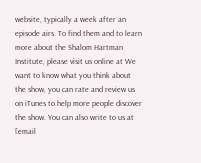website, typically a week after an episode airs. To find them and to learn more about the Shalom Hartman Institute, please visit us online at We want to know what you think about the show, you can rate and review us on iTunes to help more people discover the show. You can also write to us at [email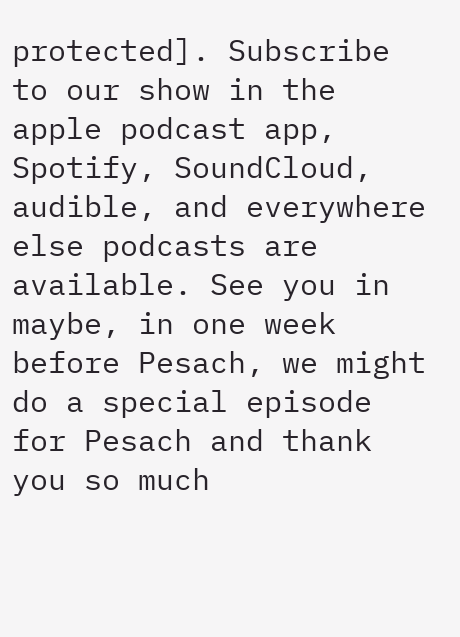protected]. Subscribe to our show in the apple podcast app, Spotify, SoundCloud, audible, and everywhere else podcasts are available. See you in maybe, in one week before Pesach, we might do a special episode for Pesach and thank you so much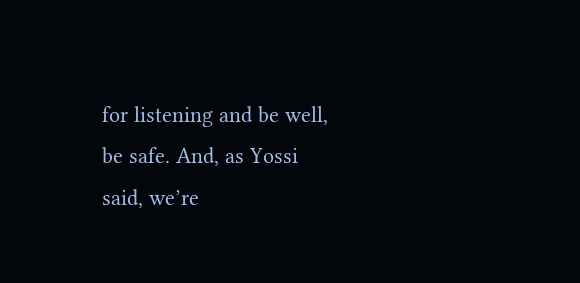for listening and be well, be safe. And, as Yossi said, we’re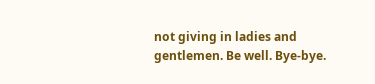not giving in ladies and gentlemen. Be well. Bye-bye.